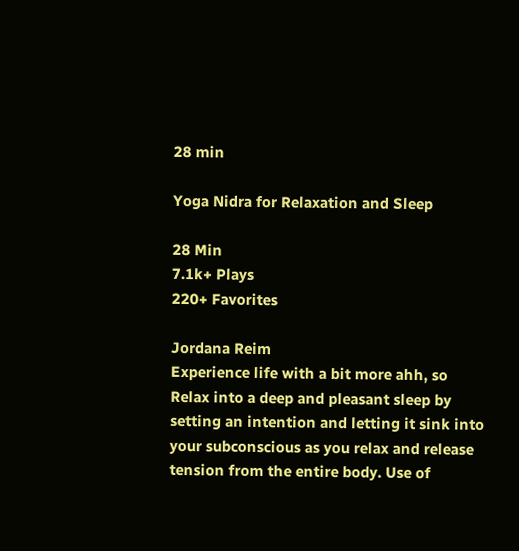28 min

Yoga Nidra for Relaxation and Sleep

28 Min
7.1k+ Plays
220+ Favorites

Jordana Reim
Experience life with a bit more ahh, so
Relax into a deep and pleasant sleep by setting an intention and letting it sink into your subconscious as you relax and release tension from the entire body. Use of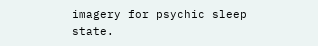imagery for psychic sleep state.